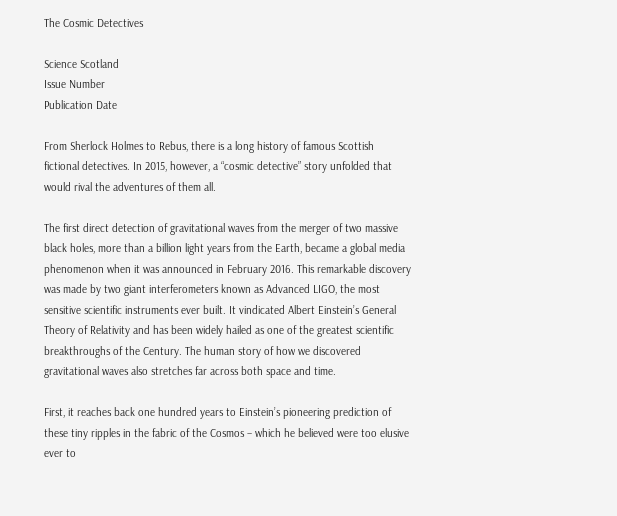The Cosmic Detectives

Science Scotland
Issue Number
Publication Date

From Sherlock Holmes to Rebus, there is a long history of famous Scottish fictional detectives. In 2015, however, a “cosmic detective” story unfolded that would rival the adventures of them all.

The first direct detection of gravitational waves from the merger of two massive black holes, more than a billion light years from the Earth, became a global media phenomenon when it was announced in February 2016. This remarkable discovery was made by two giant interferometers known as Advanced LIGO, the most sensitive scientific instruments ever built. It vindicated Albert Einstein’s General Theory of Relativity and has been widely hailed as one of the greatest scientific breakthroughs of the Century. The human story of how we discovered gravitational waves also stretches far across both space and time.

First, it reaches back one hundred years to Einstein’s pioneering prediction of these tiny ripples in the fabric of the Cosmos – which he believed were too elusive ever to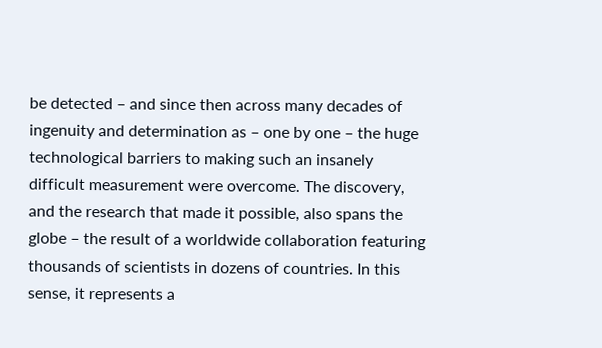be detected – and since then across many decades of ingenuity and determination as – one by one – the huge technological barriers to making such an insanely difficult measurement were overcome. The discovery, and the research that made it possible, also spans the globe – the result of a worldwide collaboration featuring thousands of scientists in dozens of countries. In this sense, it represents a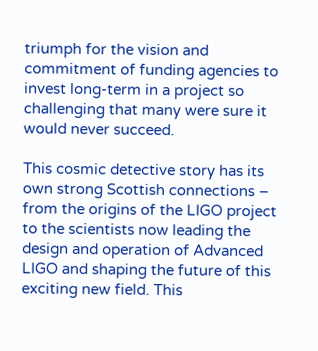triumph for the vision and commitment of funding agencies to invest long-term in a project so challenging that many were sure it would never succeed.

This cosmic detective story has its own strong Scottish connections – from the origins of the LIGO project to the scientists now leading the design and operation of Advanced LIGO and shaping the future of this exciting new field. This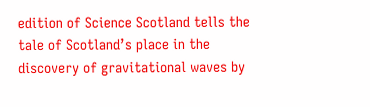edition of Science Scotland tells the tale of Scotland’s place in the discovery of gravitational waves by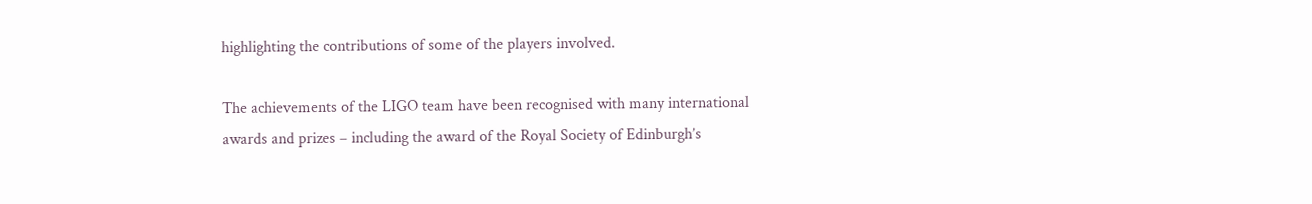highlighting the contributions of some of the players involved.

The achievements of the LIGO team have been recognised with many international awards and prizes – including the award of the Royal Society of Edinburgh’s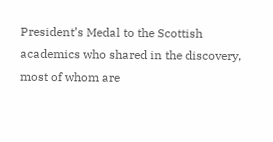President’s Medal to the Scottish academics who shared in the discovery, most of whom are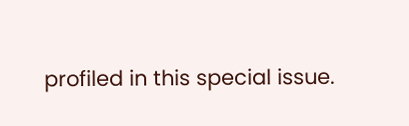profiled in this special issue.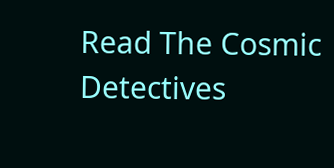Read The Cosmic Detectives